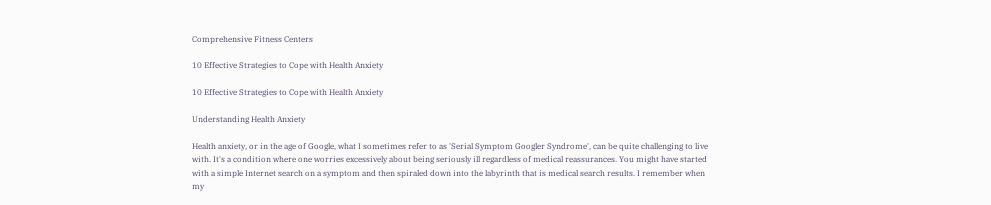Comprehensive Fitness Centers

10 Effective Strategies to Cope with Health Anxiety

10 Effective Strategies to Cope with Health Anxiety

Understanding Health Anxiety

Health anxiety, or in the age of Google, what I sometimes refer to as 'Serial Symptom Googler Syndrome', can be quite challenging to live with. It's a condition where one worries excessively about being seriously ill regardless of medical reassurances. You might have started with a simple Internet search on a symptom and then spiraled down into the labyrinth that is medical search results. I remember when my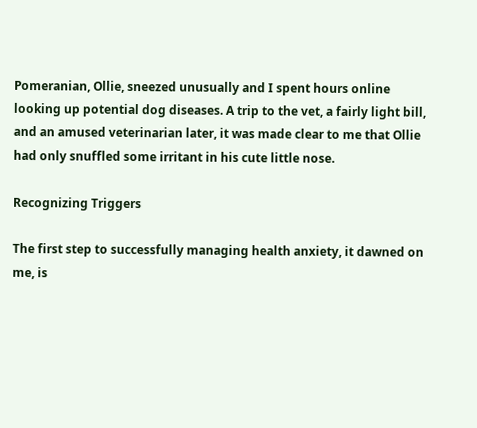Pomeranian, Ollie, sneezed unusually and I spent hours online looking up potential dog diseases. A trip to the vet, a fairly light bill, and an amused veterinarian later, it was made clear to me that Ollie had only snuffled some irritant in his cute little nose.

Recognizing Triggers

The first step to successfully managing health anxiety, it dawned on me, is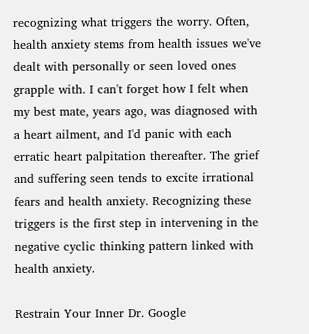recognizing what triggers the worry. Often, health anxiety stems from health issues we've dealt with personally or seen loved ones grapple with. I can't forget how I felt when my best mate, years ago, was diagnosed with a heart ailment, and I'd panic with each erratic heart palpitation thereafter. The grief and suffering seen tends to excite irrational fears and health anxiety. Recognizing these triggers is the first step in intervening in the negative cyclic thinking pattern linked with health anxiety.

Restrain Your Inner Dr. Google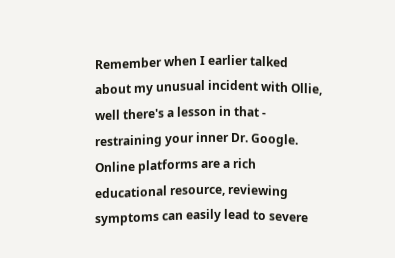Remember when I earlier talked about my unusual incident with Ollie, well there's a lesson in that - restraining your inner Dr. Google. Online platforms are a rich educational resource, reviewing symptoms can easily lead to severe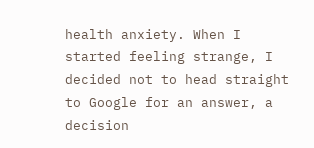health anxiety. When I started feeling strange, I decided not to head straight to Google for an answer, a decision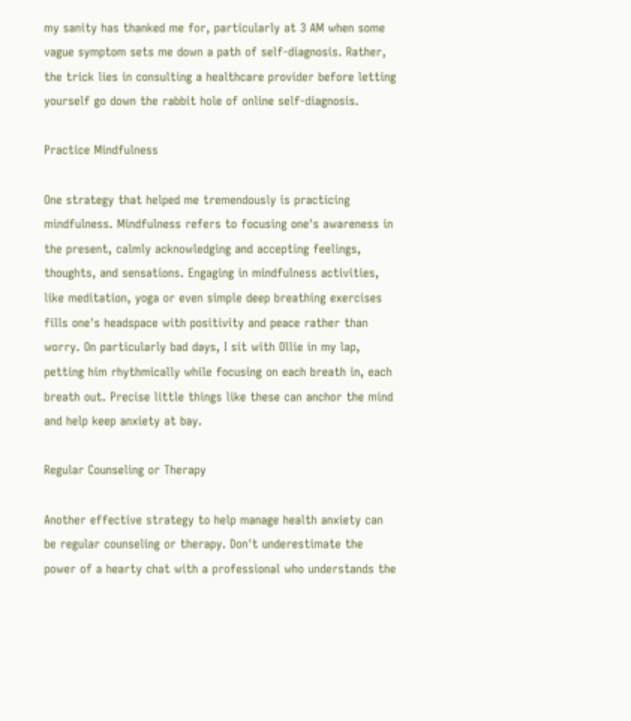my sanity has thanked me for, particularly at 3 AM when some vague symptom sets me down a path of self-diagnosis. Rather, the trick lies in consulting a healthcare provider before letting yourself go down the rabbit hole of online self-diagnosis.

Practice Mindfulness

One strategy that helped me tremendously is practicing mindfulness. Mindfulness refers to focusing one's awareness in the present, calmly acknowledging and accepting feelings, thoughts, and sensations. Engaging in mindfulness activities, like meditation, yoga or even simple deep breathing exercises fills one's headspace with positivity and peace rather than worry. On particularly bad days, I sit with Ollie in my lap, petting him rhythmically while focusing on each breath in, each breath out. Precise little things like these can anchor the mind and help keep anxiety at bay.

Regular Counseling or Therapy

Another effective strategy to help manage health anxiety can be regular counseling or therapy. Don't underestimate the power of a hearty chat with a professional who understands the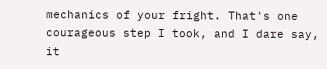mechanics of your fright. That's one courageous step I took, and I dare say, it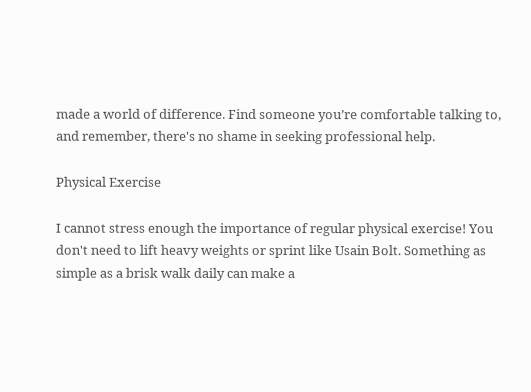made a world of difference. Find someone you’re comfortable talking to, and remember, there's no shame in seeking professional help.

Physical Exercise

I cannot stress enough the importance of regular physical exercise! You don't need to lift heavy weights or sprint like Usain Bolt. Something as simple as a brisk walk daily can make a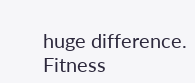huge difference. Fitness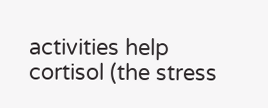activities help cortisol (the stress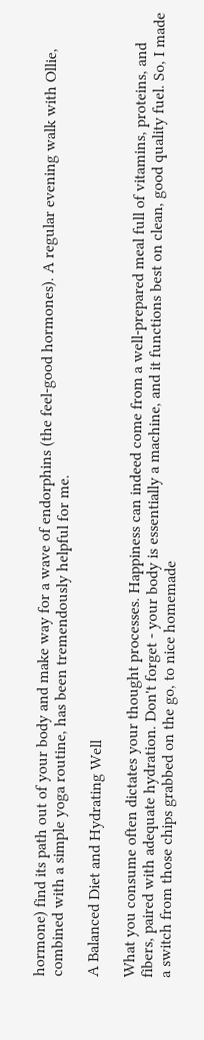hormone) find its path out of your body and make way for a wave of endorphins (the feel-good hormones). A regular evening walk with Ollie, combined with a simple yoga routine, has been tremendously helpful for me.

A Balanced Diet and Hydrating Well

What you consume often dictates your thought processes. Happiness can indeed come from a well-prepared meal full of vitamins, proteins, and fibers, paired with adequate hydration. Don't forget - your body is essentially a machine, and it functions best on clean, good quality fuel. So, I made a switch from those chips grabbed on the go, to nice homemade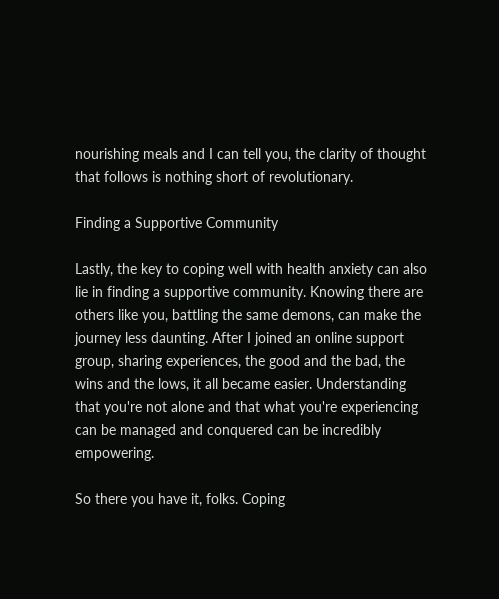nourishing meals and I can tell you, the clarity of thought that follows is nothing short of revolutionary.

Finding a Supportive Community

Lastly, the key to coping well with health anxiety can also lie in finding a supportive community. Knowing there are others like you, battling the same demons, can make the journey less daunting. After I joined an online support group, sharing experiences, the good and the bad, the wins and the lows, it all became easier. Understanding that you're not alone and that what you're experiencing can be managed and conquered can be incredibly empowering.

So there you have it, folks. Coping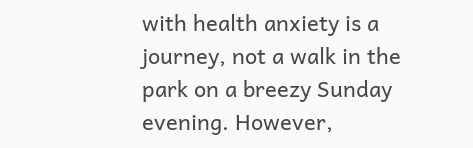with health anxiety is a journey, not a walk in the park on a breezy Sunday evening. However,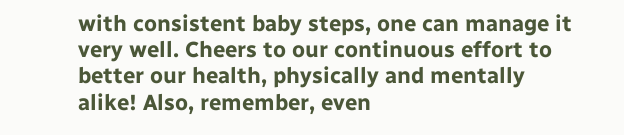with consistent baby steps, one can manage it very well. Cheers to our continuous effort to better our health, physically and mentally alike! Also, remember, even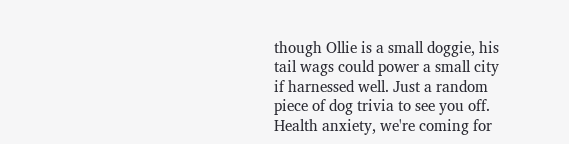though Ollie is a small doggie, his tail wags could power a small city if harnessed well. Just a random piece of dog trivia to see you off. Health anxiety, we're coming for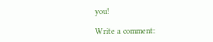you!

Write a comment: